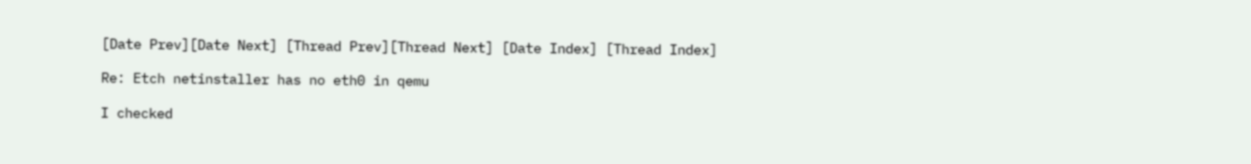[Date Prev][Date Next] [Thread Prev][Thread Next] [Date Index] [Thread Index]

Re: Etch netinstaller has no eth0 in qemu

I checked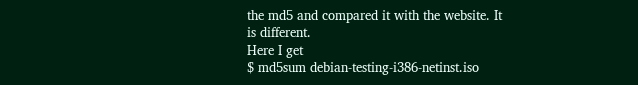the md5 and compared it with the website. It is different.
Here I get
$ md5sum debian-testing-i386-netinst.iso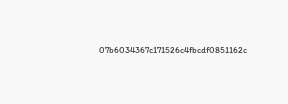07b6034367c171526c4fbcdf0851162c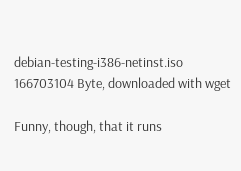debian-testing-i386-netinst.iso
166703104 Byte, downloaded with wget

Funny, though, that it runs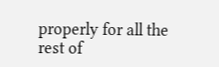properly for all the rest of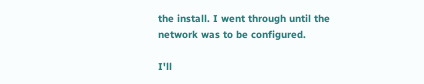the install. I went through until the network was to be configured.

I'll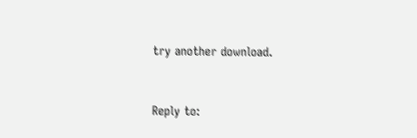try another download.


Reply to: